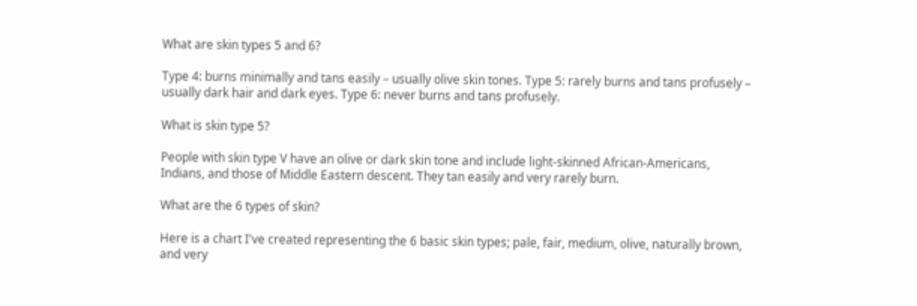What are skin types 5 and 6?

Type 4: burns minimally and tans easily – usually olive skin tones. Type 5: rarely burns and tans profusely – usually dark hair and dark eyes. Type 6: never burns and tans profusely.

What is skin type 5?

People with skin type V have an olive or dark skin tone and include light-skinned African-Americans, Indians, and those of Middle Eastern descent. They tan easily and very rarely burn.

What are the 6 types of skin?

Here is a chart I've created representing the 6 basic skin types; pale, fair, medium, olive, naturally brown, and very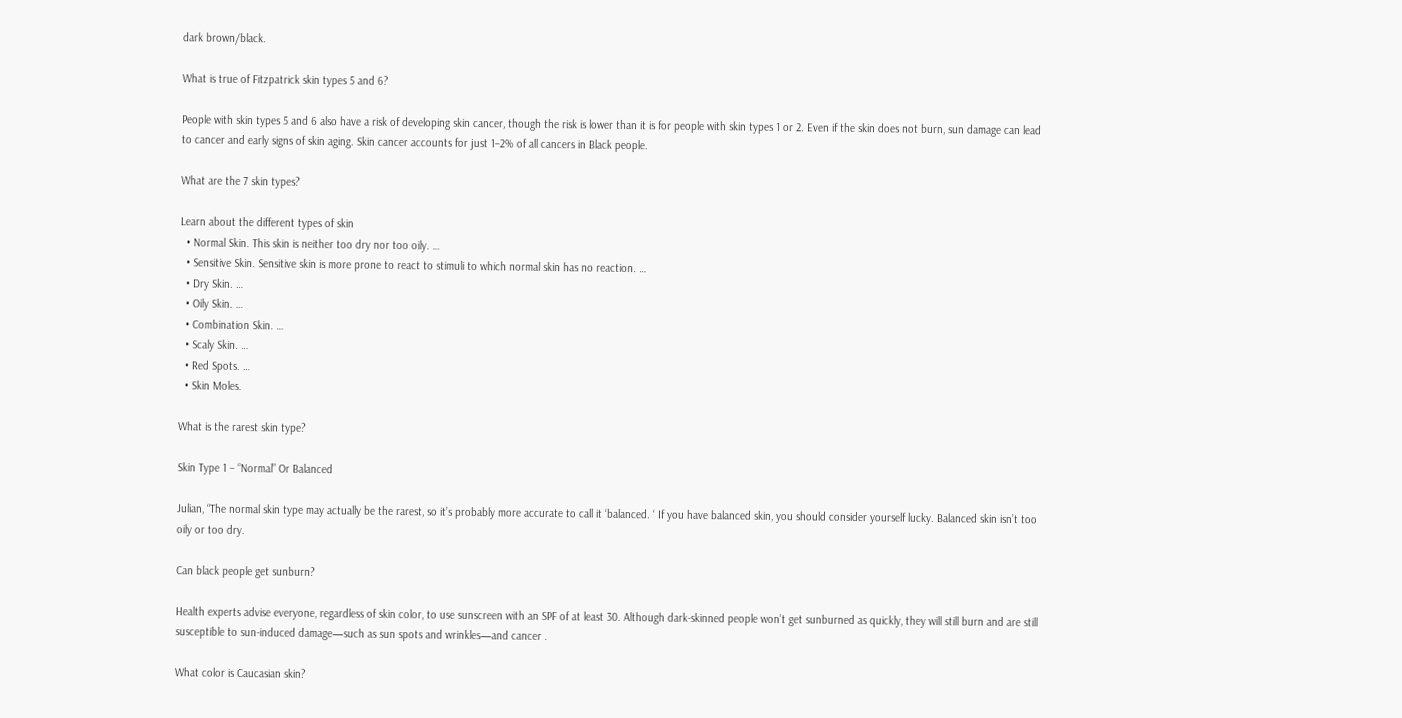dark brown/black.

What is true of Fitzpatrick skin types 5 and 6?

People with skin types 5 and 6 also have a risk of developing skin cancer, though the risk is lower than it is for people with skin types 1 or 2. Even if the skin does not burn, sun damage can lead to cancer and early signs of skin aging. Skin cancer accounts for just 1–2% of all cancers in Black people.

What are the 7 skin types?

Learn about the different types of skin
  • Normal Skin. This skin is neither too dry nor too oily. …
  • Sensitive Skin. Sensitive skin is more prone to react to stimuli to which normal skin has no reaction. …
  • Dry Skin. …
  • Oily Skin. …
  • Combination Skin. …
  • Scaly Skin. …
  • Red Spots. …
  • Skin Moles.

What is the rarest skin type?

Skin Type 1 – “Normal” Or Balanced

Julian, “The normal skin type may actually be the rarest, so it’s probably more accurate to call it ‘balanced. ‘ If you have balanced skin, you should consider yourself lucky. Balanced skin isn’t too oily or too dry.

Can black people get sunburn?

Health experts advise everyone, regardless of skin color, to use sunscreen with an SPF of at least 30. Although dark-skinned people won’t get sunburned as quickly, they will still burn and are still susceptible to sun-induced damage—such as sun spots and wrinkles—and cancer .

What color is Caucasian skin?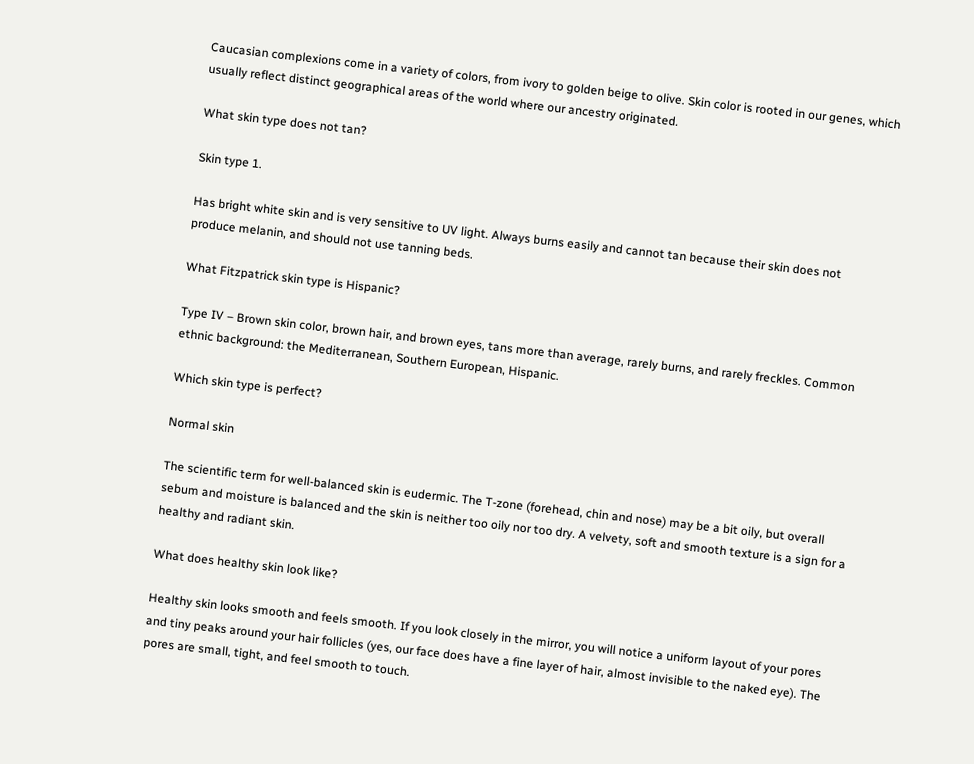Caucasian complexions come in a variety of colors, from ivory to golden beige to olive. Skin color is rooted in our genes, which usually reflect distinct geographical areas of the world where our ancestry originated.

What skin type does not tan?

Skin type 1.

Has bright white skin and is very sensitive to UV light. Always burns easily and cannot tan because their skin does not produce melanin, and should not use tanning beds.

What Fitzpatrick skin type is Hispanic?

Type IV – Brown skin color, brown hair, and brown eyes, tans more than average, rarely burns, and rarely freckles. Common ethnic background: the Mediterranean, Southern European, Hispanic.

Which skin type is perfect?

Normal skin

The scientific term for well-balanced skin is eudermic. The T-zone (forehead, chin and nose) may be a bit oily, but overall sebum and moisture is balanced and the skin is neither too oily nor too dry. A velvety, soft and smooth texture is a sign for a healthy and radiant skin.

What does healthy skin look like?

Healthy skin looks smooth and feels smooth. If you look closely in the mirror, you will notice a uniform layout of your pores and tiny peaks around your hair follicles (yes, our face does have a fine layer of hair, almost invisible to the naked eye). The pores are small, tight, and feel smooth to touch.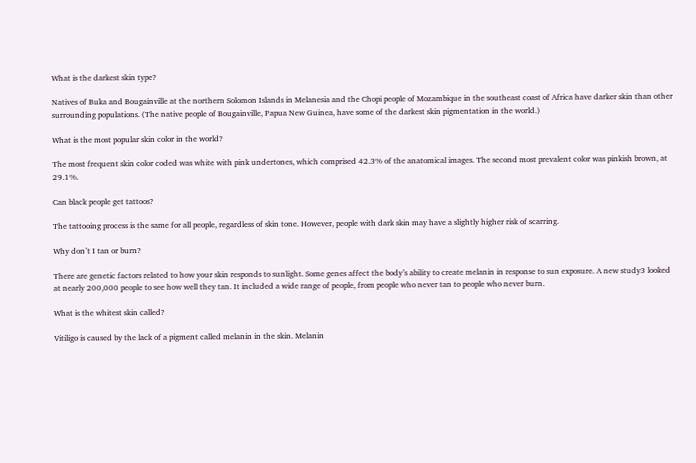What is the darkest skin type?

Natives of Buka and Bougainville at the northern Solomon Islands in Melanesia and the Chopi people of Mozambique in the southeast coast of Africa have darker skin than other surrounding populations. (The native people of Bougainville, Papua New Guinea, have some of the darkest skin pigmentation in the world.)

What is the most popular skin color in the world?

The most frequent skin color coded was white with pink undertones, which comprised 42.3% of the anatomical images. The second most prevalent color was pinkish brown, at 29.1%.

Can black people get tattoos?

The tattooing process is the same for all people, regardless of skin tone. However, people with dark skin may have a slightly higher risk of scarring.

Why don’t I tan or burn?

There are genetic factors related to how your skin responds to sunlight. Some genes affect the body’s ability to create melanin in response to sun exposure. A new study3 looked at nearly 200,000 people to see how well they tan. It included a wide range of people, from people who never tan to people who never burn.

What is the whitest skin called?

Vitiligo is caused by the lack of a pigment called melanin in the skin. Melanin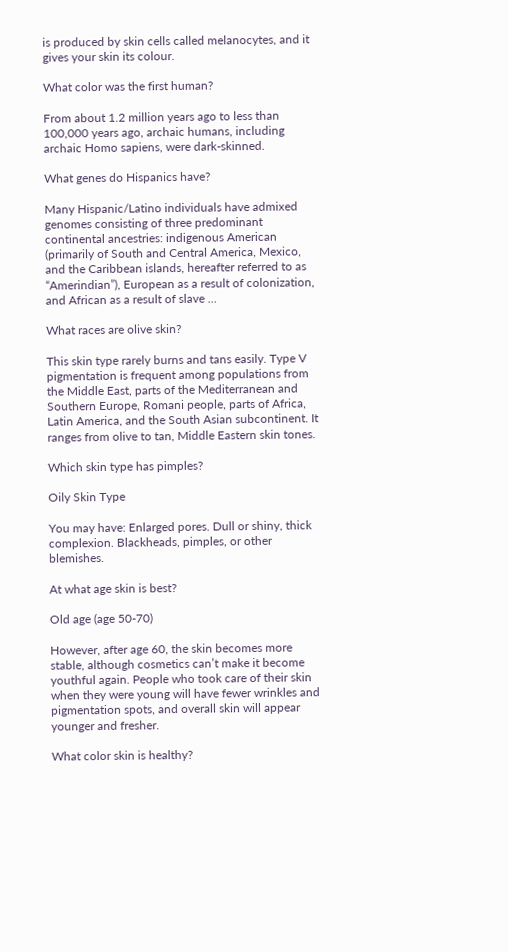is produced by skin cells called melanocytes, and it gives your skin its colour.

What color was the first human?

From about 1.2 million years ago to less than 100,000 years ago, archaic humans, including archaic Homo sapiens, were dark-skinned.

What genes do Hispanics have?

Many Hispanic/Latino individuals have admixed genomes consisting of three predominant continental ancestries: indigenous American (primarily of South and Central America, Mexico, and the Caribbean islands, hereafter referred to as “Amerindian”), European as a result of colonization, and African as a result of slave …

What races are olive skin?

This skin type rarely burns and tans easily. Type V pigmentation is frequent among populations from the Middle East, parts of the Mediterranean and Southern Europe, Romani people, parts of Africa, Latin America, and the South Asian subcontinent. It ranges from olive to tan, Middle Eastern skin tones.

Which skin type has pimples?

Oily Skin Type

You may have: Enlarged pores. Dull or shiny, thick complexion. Blackheads, pimples, or other blemishes.

At what age skin is best?

Old age (age 50-70)

However, after age 60, the skin becomes more stable, although cosmetics can’t make it become youthful again. People who took care of their skin when they were young will have fewer wrinkles and pigmentation spots, and overall skin will appear younger and fresher.

What color skin is healthy?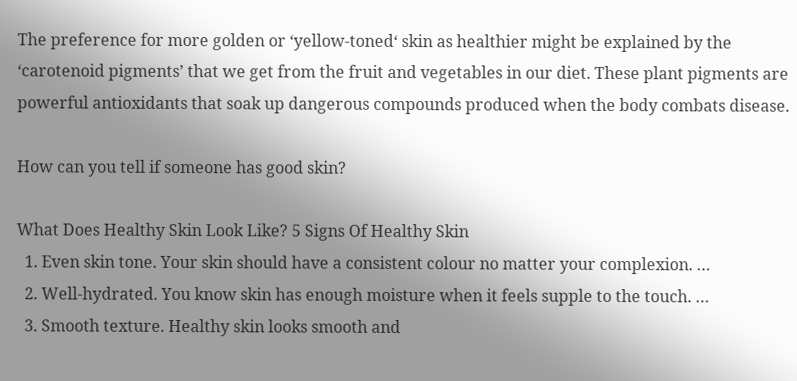The preference for more golden or ‘yellow-toned‘ skin as healthier might be explained by the ‘carotenoid pigments’ that we get from the fruit and vegetables in our diet. These plant pigments are powerful antioxidants that soak up dangerous compounds produced when the body combats disease.

How can you tell if someone has good skin?

What Does Healthy Skin Look Like? 5 Signs Of Healthy Skin
  1. Even skin tone. Your skin should have a consistent colour no matter your complexion. …
  2. Well-hydrated. You know skin has enough moisture when it feels supple to the touch. …
  3. Smooth texture. Healthy skin looks smooth and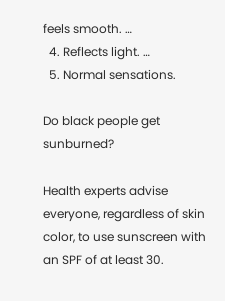feels smooth. …
  4. Reflects light. …
  5. Normal sensations.

Do black people get sunburned?

Health experts advise everyone, regardless of skin color, to use sunscreen with an SPF of at least 30.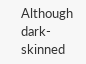Although dark-skinned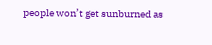people won’t get sunburned as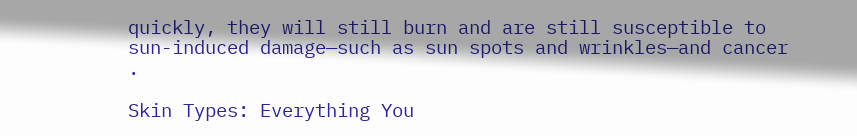quickly, they will still burn and are still susceptible to sun-induced damage—such as sun spots and wrinkles—and cancer .

Skin Types: Everything You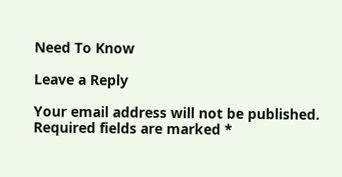Need To Know

Leave a Reply

Your email address will not be published. Required fields are marked *